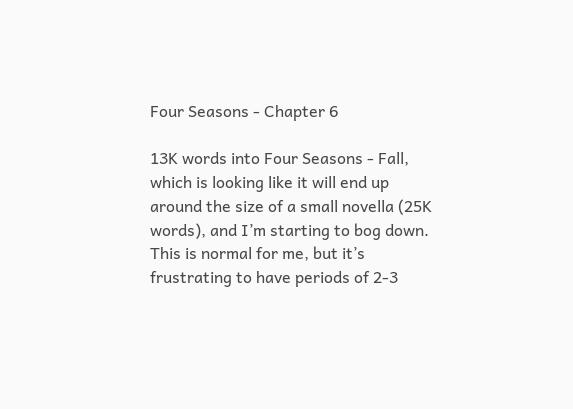Four Seasons - Chapter 6

13K words into Four Seasons - Fall, which is looking like it will end up around the size of a small novella (25K words), and I’m starting to bog down. This is normal for me, but it’s frustrating to have periods of 2-3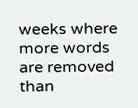weeks where more words are removed than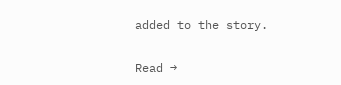added to the story.

Read →